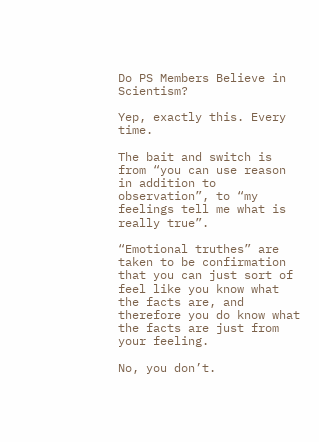Do PS Members Believe in Scientism?

Yep, exactly this. Every time.

The bait and switch is from “you can use reason in addition to observation”, to “my feelings tell me what is really true”.

“Emotional truthes” are taken to be confirmation that you can just sort of feel like you know what the facts are, and therefore you do know what the facts are just from your feeling.

No, you don’t.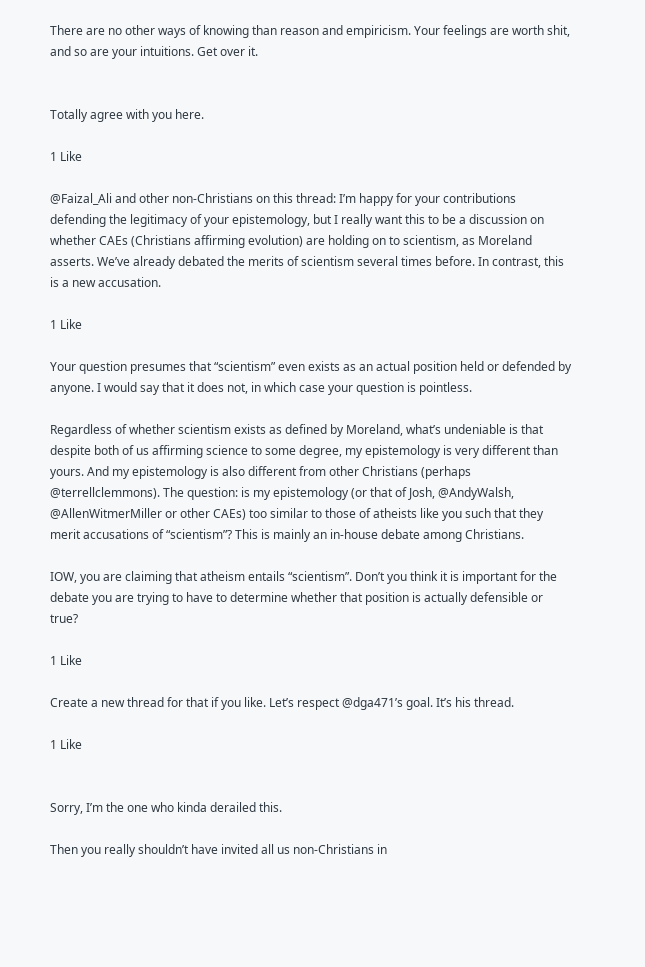There are no other ways of knowing than reason and empiricism. Your feelings are worth shit, and so are your intuitions. Get over it.


Totally agree with you here.

1 Like

@Faizal_Ali and other non-Christians on this thread: I’m happy for your contributions defending the legitimacy of your epistemology, but I really want this to be a discussion on whether CAEs (Christians affirming evolution) are holding on to scientism, as Moreland asserts. We’ve already debated the merits of scientism several times before. In contrast, this is a new accusation.

1 Like

Your question presumes that “scientism” even exists as an actual position held or defended by anyone. I would say that it does not, in which case your question is pointless.

Regardless of whether scientism exists as defined by Moreland, what’s undeniable is that despite both of us affirming science to some degree, my epistemology is very different than yours. And my epistemology is also different from other Christians (perhaps @terrellclemmons). The question: is my epistemology (or that of Josh, @AndyWalsh, @AllenWitmerMiller or other CAEs) too similar to those of atheists like you such that they merit accusations of “scientism”? This is mainly an in-house debate among Christians.

IOW, you are claiming that atheism entails “scientism”. Don’t you think it is important for the debate you are trying to have to determine whether that position is actually defensible or true?

1 Like

Create a new thread for that if you like. Let’s respect @dga471’s goal. It’s his thread.

1 Like


Sorry, I’m the one who kinda derailed this.

Then you really shouldn’t have invited all us non-Christians in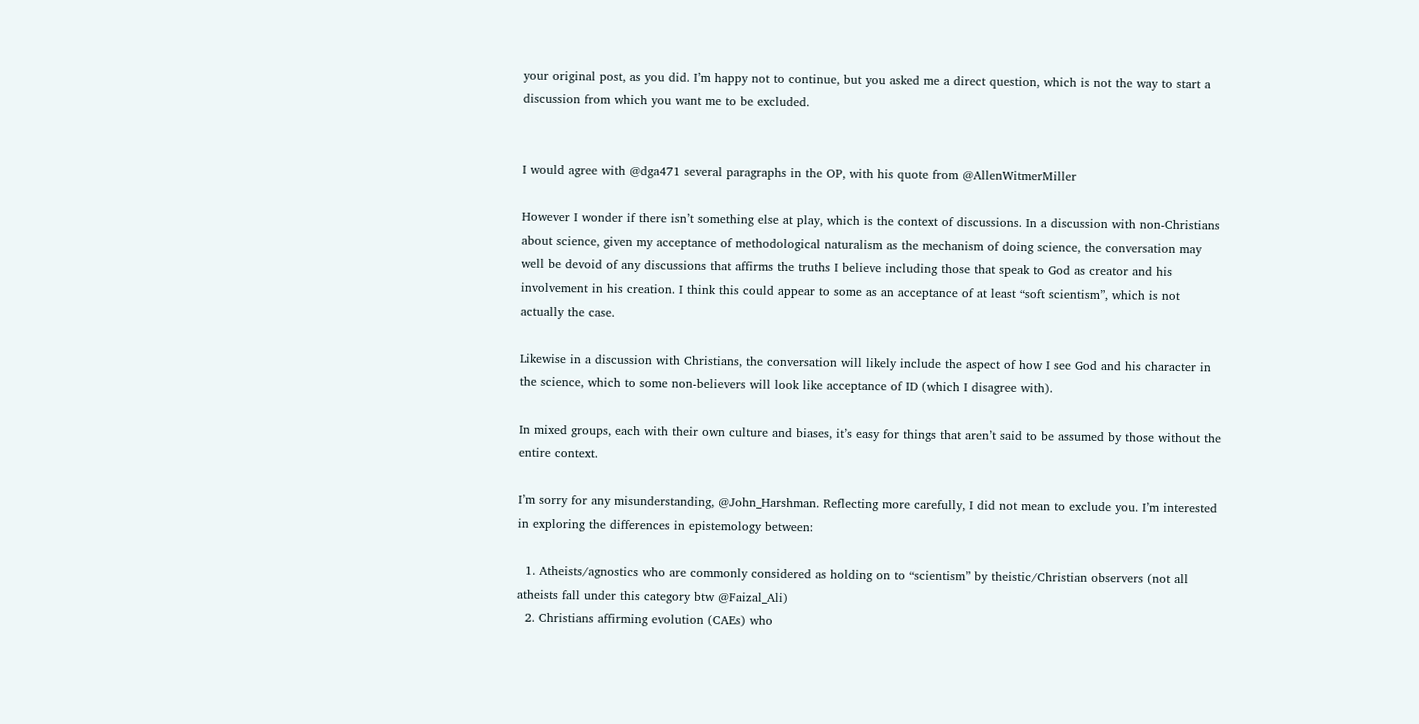your original post, as you did. I’m happy not to continue, but you asked me a direct question, which is not the way to start a discussion from which you want me to be excluded.


I would agree with @dga471 several paragraphs in the OP, with his quote from @AllenWitmerMiller

However I wonder if there isn’t something else at play, which is the context of discussions. In a discussion with non-Christians about science, given my acceptance of methodological naturalism as the mechanism of doing science, the conversation may well be devoid of any discussions that affirms the truths I believe including those that speak to God as creator and his involvement in his creation. I think this could appear to some as an acceptance of at least “soft scientism”, which is not actually the case.

Likewise in a discussion with Christians, the conversation will likely include the aspect of how I see God and his character in the science, which to some non-believers will look like acceptance of ID (which I disagree with).

In mixed groups, each with their own culture and biases, it’s easy for things that aren’t said to be assumed by those without the entire context.

I’m sorry for any misunderstanding, @John_Harshman. Reflecting more carefully, I did not mean to exclude you. I’m interested in exploring the differences in epistemology between:

  1. Atheists/agnostics who are commonly considered as holding on to “scientism” by theistic/Christian observers (not all atheists fall under this category btw @Faizal_Ali)
  2. Christians affirming evolution (CAEs) who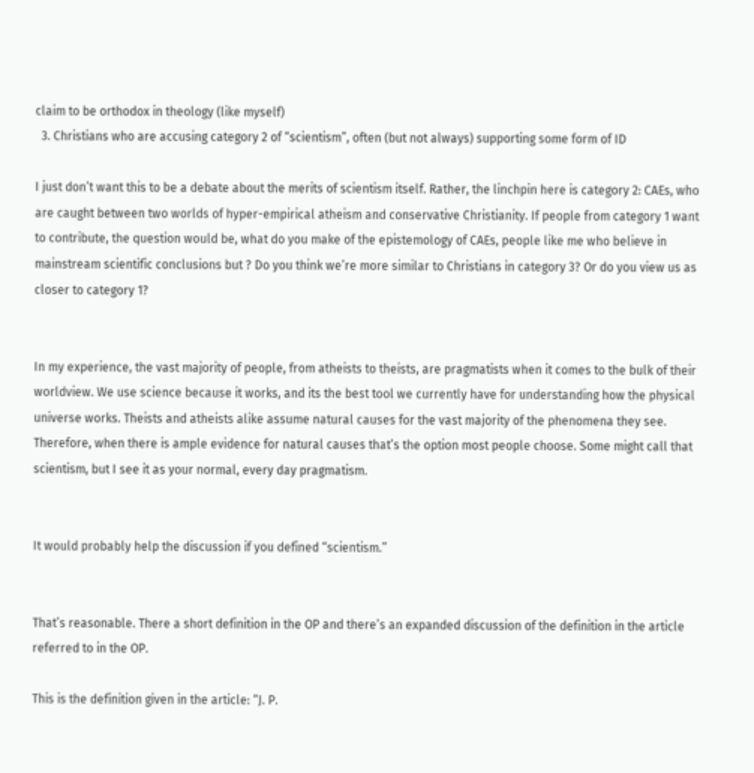claim to be orthodox in theology (like myself)
  3. Christians who are accusing category 2 of “scientism”, often (but not always) supporting some form of ID

I just don’t want this to be a debate about the merits of scientism itself. Rather, the linchpin here is category 2: CAEs, who are caught between two worlds of hyper-empirical atheism and conservative Christianity. If people from category 1 want to contribute, the question would be, what do you make of the epistemology of CAEs, people like me who believe in mainstream scientific conclusions but ? Do you think we’re more similar to Christians in category 3? Or do you view us as closer to category 1?


In my experience, the vast majority of people, from atheists to theists, are pragmatists when it comes to the bulk of their worldview. We use science because it works, and its the best tool we currently have for understanding how the physical universe works. Theists and atheists alike assume natural causes for the vast majority of the phenomena they see. Therefore, when there is ample evidence for natural causes that’s the option most people choose. Some might call that scientism, but I see it as your normal, every day pragmatism.


It would probably help the discussion if you defined “scientism.”


That’s reasonable. There a short definition in the OP and there’s an expanded discussion of the definition in the article referred to in the OP.

This is the definition given in the article: “J. P.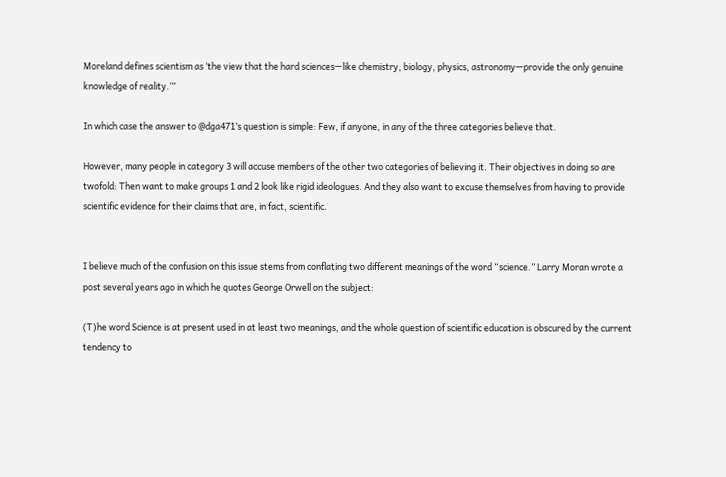Moreland defines scientism as ‘the view that the hard sciences—like chemistry, biology, physics, astronomy—provide the only genuine knowledge of reality.’”

In which case the answer to @dga471’s question is simple: Few, if anyone, in any of the three categories believe that.

However, many people in category 3 will accuse members of the other two categories of believing it. Their objectives in doing so are twofold: Then want to make groups 1 and 2 look like rigid ideologues. And they also want to excuse themselves from having to provide scientific evidence for their claims that are, in fact, scientific.


I believe much of the confusion on this issue stems from conflating two different meanings of the word “science.” Larry Moran wrote a post several years ago in which he quotes George Orwell on the subject:

(T)he word Science is at present used in at least two meanings, and the whole question of scientific education is obscured by the current tendency to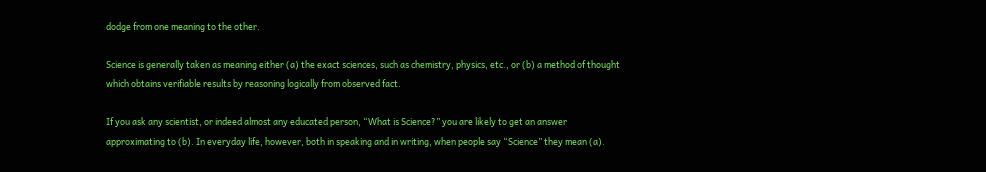dodge from one meaning to the other.

Science is generally taken as meaning either (a) the exact sciences, such as chemistry, physics, etc., or (b) a method of thought which obtains verifiable results by reasoning logically from observed fact.

If you ask any scientist, or indeed almost any educated person, “What is Science?” you are likely to get an answer approximating to (b). In everyday life, however, both in speaking and in writing, when people say “Science” they mean (a).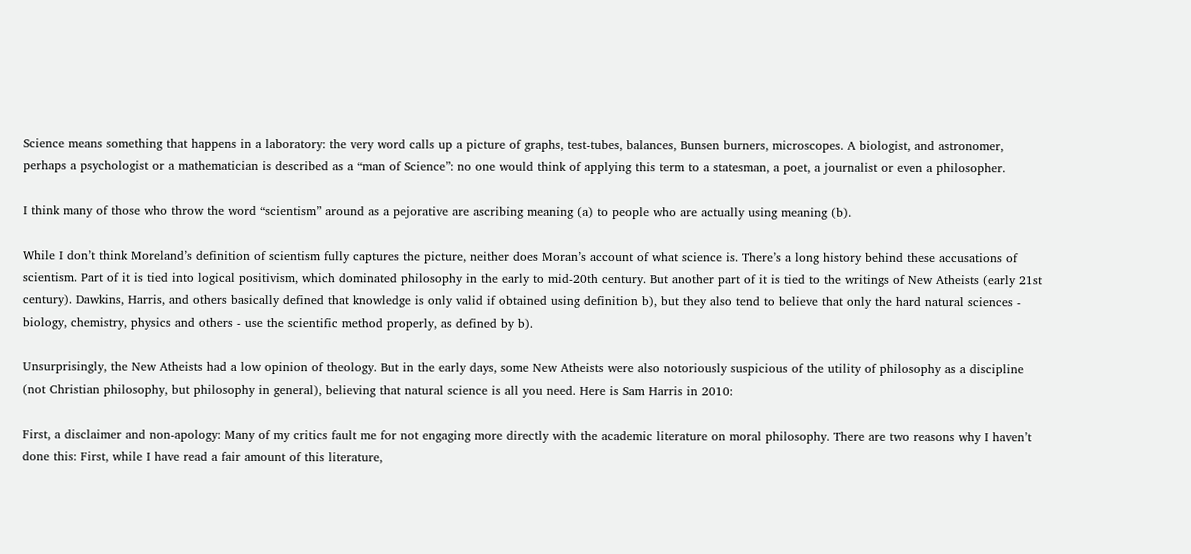Science means something that happens in a laboratory: the very word calls up a picture of graphs, test-tubes, balances, Bunsen burners, microscopes. A biologist, and astronomer, perhaps a psychologist or a mathematician is described as a “man of Science”: no one would think of applying this term to a statesman, a poet, a journalist or even a philosopher.

I think many of those who throw the word “scientism” around as a pejorative are ascribing meaning (a) to people who are actually using meaning (b).

While I don’t think Moreland’s definition of scientism fully captures the picture, neither does Moran’s account of what science is. There’s a long history behind these accusations of scientism. Part of it is tied into logical positivism, which dominated philosophy in the early to mid-20th century. But another part of it is tied to the writings of New Atheists (early 21st century). Dawkins, Harris, and others basically defined that knowledge is only valid if obtained using definition b), but they also tend to believe that only the hard natural sciences - biology, chemistry, physics and others - use the scientific method properly, as defined by b).

Unsurprisingly, the New Atheists had a low opinion of theology. But in the early days, some New Atheists were also notoriously suspicious of the utility of philosophy as a discipline (not Christian philosophy, but philosophy in general), believing that natural science is all you need. Here is Sam Harris in 2010:

First, a disclaimer and non-apology: Many of my critics fault me for not engaging more directly with the academic literature on moral philosophy. There are two reasons why I haven’t done this: First, while I have read a fair amount of this literature,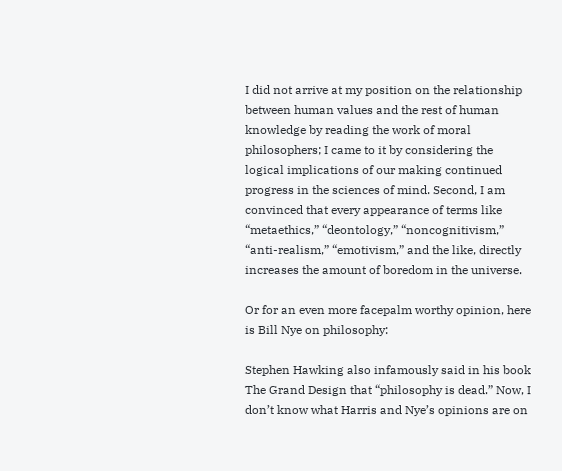I did not arrive at my position on the relationship between human values and the rest of human knowledge by reading the work of moral philosophers; I came to it by considering the logical implications of our making continued progress in the sciences of mind. Second, I am convinced that every appearance of terms like “metaethics,” “deontology,” “noncognitivism,” “anti-realism,” “emotivism,” and the like, directly increases the amount of boredom in the universe.

Or for an even more facepalm worthy opinion, here is Bill Nye on philosophy:

Stephen Hawking also infamously said in his book The Grand Design that “philosophy is dead.” Now, I don’t know what Harris and Nye’s opinions are on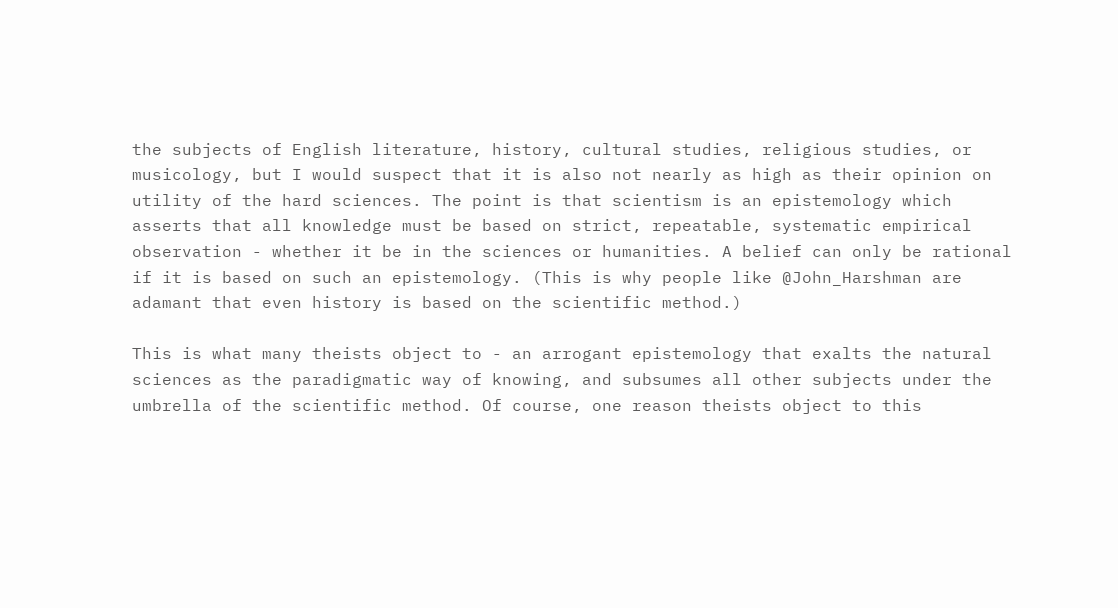the subjects of English literature, history, cultural studies, religious studies, or musicology, but I would suspect that it is also not nearly as high as their opinion on utility of the hard sciences. The point is that scientism is an epistemology which asserts that all knowledge must be based on strict, repeatable, systematic empirical observation - whether it be in the sciences or humanities. A belief can only be rational if it is based on such an epistemology. (This is why people like @John_Harshman are adamant that even history is based on the scientific method.)

This is what many theists object to - an arrogant epistemology that exalts the natural sciences as the paradigmatic way of knowing, and subsumes all other subjects under the umbrella of the scientific method. Of course, one reason theists object to this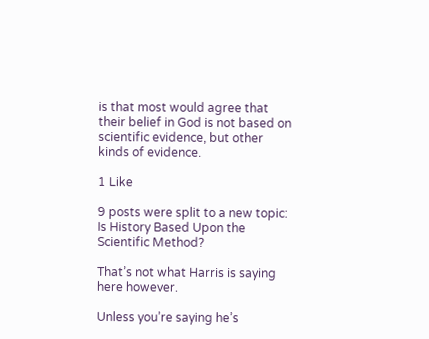is that most would agree that their belief in God is not based on scientific evidence, but other kinds of evidence.

1 Like

9 posts were split to a new topic: Is History Based Upon the Scientific Method?

That’s not what Harris is saying here however.

Unless you’re saying he’s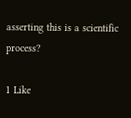asserting this is a scientific process?

1 Like